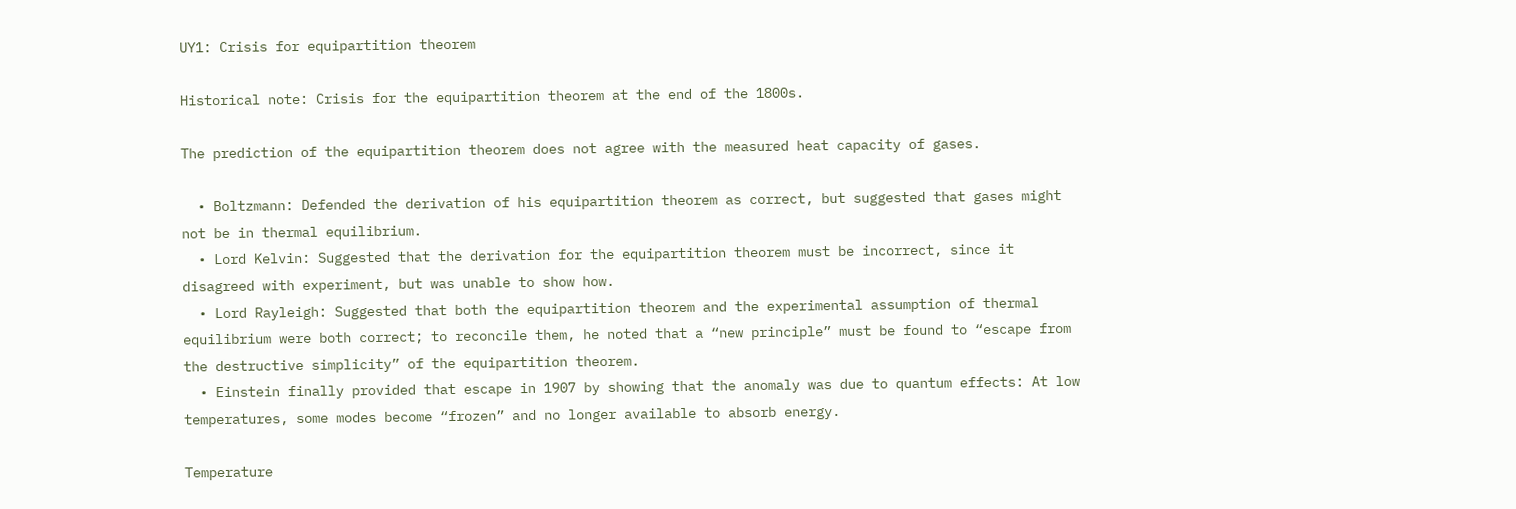UY1: Crisis for equipartition theorem

Historical note: Crisis for the equipartition theorem at the end of the 1800s.

The prediction of the equipartition theorem does not agree with the measured heat capacity of gases.

  • Boltzmann: Defended the derivation of his equipartition theorem as correct, but suggested that gases might not be in thermal equilibrium.
  • Lord Kelvin: Suggested that the derivation for the equipartition theorem must be incorrect, since it disagreed with experiment, but was unable to show how.
  • Lord Rayleigh: Suggested that both the equipartition theorem and the experimental assumption of thermal equilibrium were both correct; to reconcile them, he noted that a “new principle” must be found to “escape from the destructive simplicity” of the equipartition theorem.
  • Einstein finally provided that escape in 1907 by showing that the anomaly was due to quantum effects: At low temperatures, some modes become “frozen” and no longer available to absorb energy.

Temperature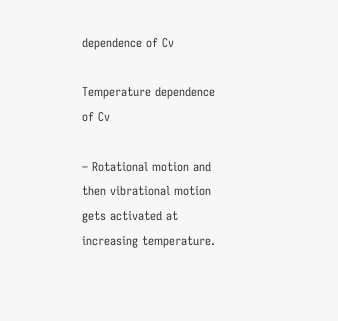dependence of Cv

Temperature dependence of Cv

– Rotational motion and then vibrational motion gets activated at increasing temperature.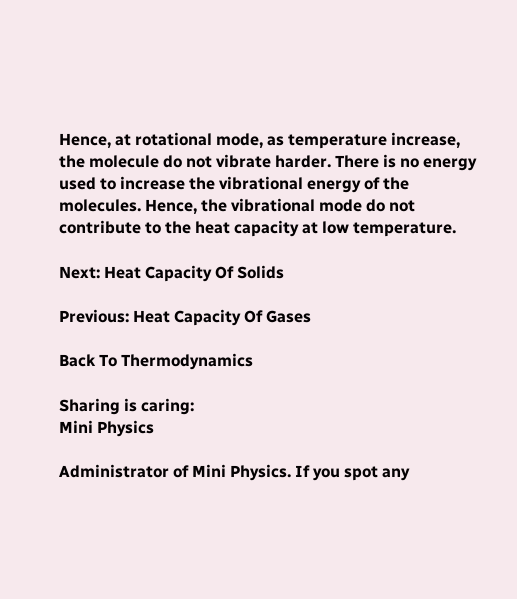Hence, at rotational mode, as temperature increase, the molecule do not vibrate harder. There is no energy used to increase the vibrational energy of the molecules. Hence, the vibrational mode do not contribute to the heat capacity at low temperature.

Next: Heat Capacity Of Solids

Previous: Heat Capacity Of Gases

Back To Thermodynamics

Sharing is caring:
Mini Physics

Administrator of Mini Physics. If you spot any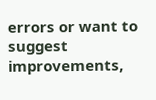errors or want to suggest improvements,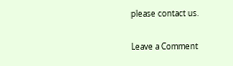please contact us.

Leave a Comment